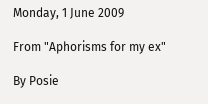Monday, 1 June 2009

From "Aphorisms for my ex"

By Posie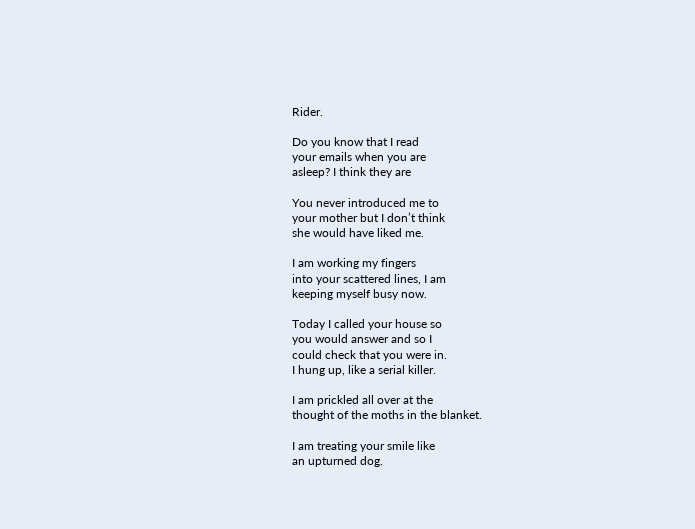Rider.

Do you know that I read
your emails when you are
asleep? I think they are

You never introduced me to
your mother but I don’t think
she would have liked me.

I am working my fingers
into your scattered lines, I am
keeping myself busy now.

Today I called your house so
you would answer and so I
could check that you were in.
I hung up, like a serial killer.

I am prickled all over at the
thought of the moths in the blanket.

I am treating your smile like
an upturned dog.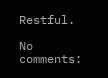Restful.

No comments: